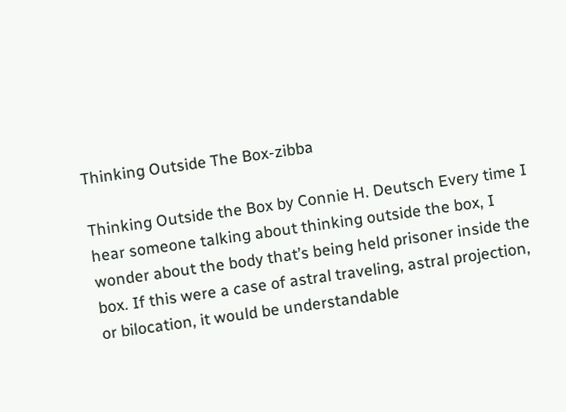Thinking Outside The Box-zibba

Thinking Outside the Box by Connie H. Deutsch Every time I hear someone talking about thinking outside the box, I wonder about the body that’s being held prisoner inside the box. If this were a case of astral traveling, astral projection, or bilocation, it would be understandable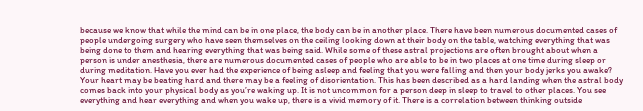because we know that while the mind can be in one place, the body can be in another place. There have been numerous documented cases of people undergoing surgery who have seen themselves on the ceiling looking down at their body on the table, watching everything that was being done to them and hearing everything that was being said. While some of these astral projections are often brought about when a person is under anesthesia, there are numerous documented cases of people who are able to be in two places at one time during sleep or during meditation. Have you ever had the experience of being asleep and feeling that you were falling and then your body jerks you awake? Your heart may be beating hard and there may be a feeling of disorientation. This has been described as a hard landing when the astral body comes back into your physical body as you’re waking up. It is not uncommon for a person deep in sleep to travel to other places. You see everything and hear everything and when you wake up, there is a vivid memory of it. There is a correlation between thinking outside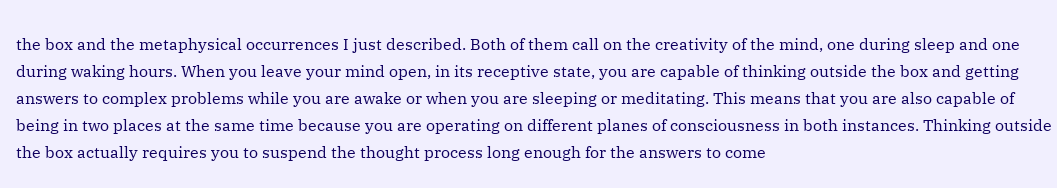the box and the metaphysical occurrences I just described. Both of them call on the creativity of the mind, one during sleep and one during waking hours. When you leave your mind open, in its receptive state, you are capable of thinking outside the box and getting answers to complex problems while you are awake or when you are sleeping or meditating. This means that you are also capable of being in two places at the same time because you are operating on different planes of consciousness in both instances. Thinking outside the box actually requires you to suspend the thought process long enough for the answers to come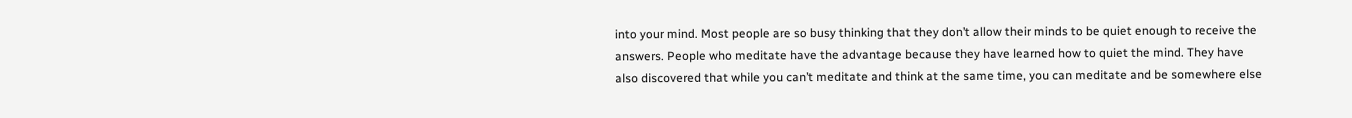into your mind. Most people are so busy thinking that they don’t allow their minds to be quiet enough to receive the answers. People who meditate have the advantage because they have learned how to quiet the mind. They have also discovered that while you can’t meditate and think at the same time, you can meditate and be somewhere else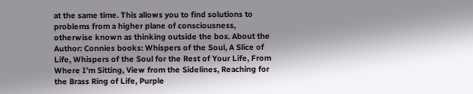at the same time. This allows you to find solutions to problems from a higher plane of consciousness, otherwise known as thinking outside the box. About the Author: Connies books: Whispers of the Soul, A Slice of Life, Whispers of the Soul for the Rest of Your Life, From Where I’m Sitting, View from the Sidelines, Reaching for the Brass Ring of Life, Purple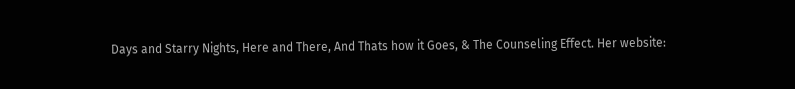Days and Starry Nights, Here and There, And Thats how it Goes, & The Counseling Effect. Her website: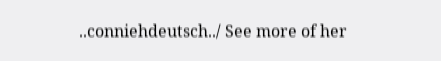..conniehdeutsch../ See more of her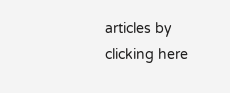articles by clicking here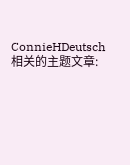ConnieHDeutsch 相关的主题文章: